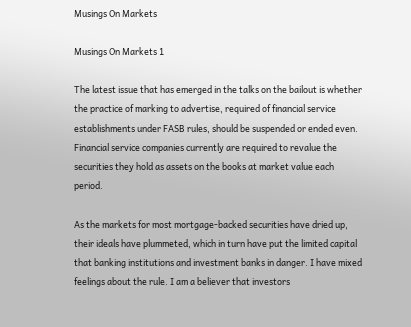Musings On Markets

Musings On Markets 1

The latest issue that has emerged in the talks on the bailout is whether the practice of marking to advertise, required of financial service establishments under FASB rules, should be suspended or ended even. Financial service companies currently are required to revalue the securities they hold as assets on the books at market value each period.

As the markets for most mortgage-backed securities have dried up, their ideals have plummeted, which in turn have put the limited capital that banking institutions and investment banks in danger. I have mixed feelings about the rule. I am a believer that investors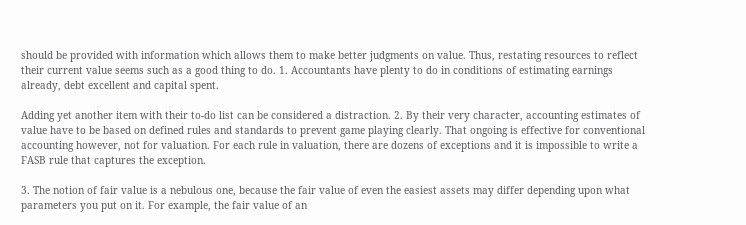should be provided with information which allows them to make better judgments on value. Thus, restating resources to reflect their current value seems such as a good thing to do. 1. Accountants have plenty to do in conditions of estimating earnings already, debt excellent and capital spent.

Adding yet another item with their to-do list can be considered a distraction. 2. By their very character, accounting estimates of value have to be based on defined rules and standards to prevent game playing clearly. That ongoing is effective for conventional accounting however, not for valuation. For each rule in valuation, there are dozens of exceptions and it is impossible to write a FASB rule that captures the exception.

3. The notion of fair value is a nebulous one, because the fair value of even the easiest assets may differ depending upon what parameters you put on it. For example, the fair value of an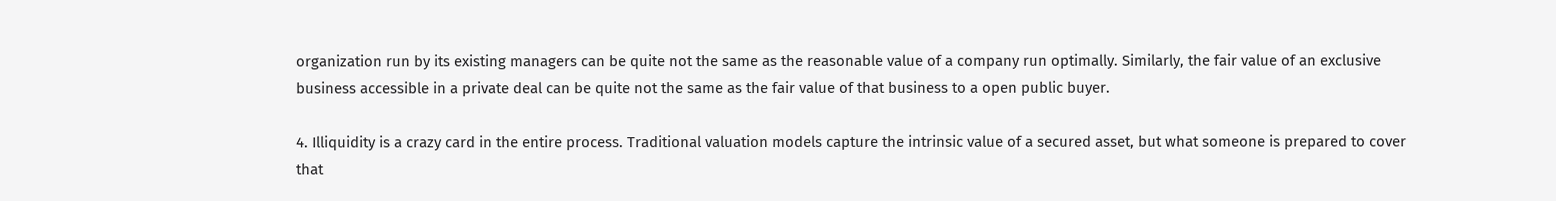organization run by its existing managers can be quite not the same as the reasonable value of a company run optimally. Similarly, the fair value of an exclusive business accessible in a private deal can be quite not the same as the fair value of that business to a open public buyer.

4. Illiquidity is a crazy card in the entire process. Traditional valuation models capture the intrinsic value of a secured asset, but what someone is prepared to cover that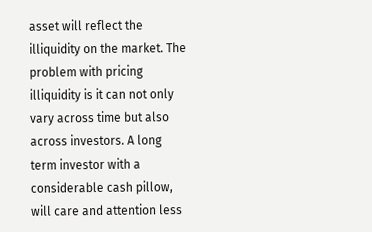asset will reflect the illiquidity on the market. The problem with pricing illiquidity is it can not only vary across time but also across investors. A long term investor with a considerable cash pillow, will care and attention less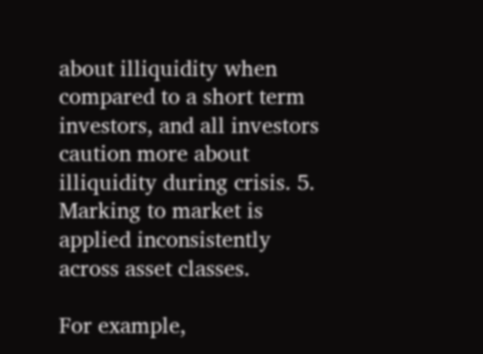about illiquidity when compared to a short term investors, and all investors caution more about illiquidity during crisis. 5. Marking to market is applied inconsistently across asset classes.

For example,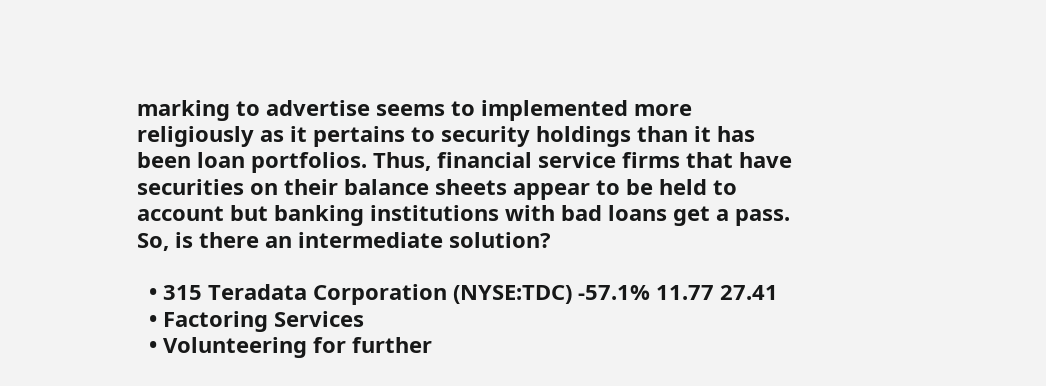marking to advertise seems to implemented more religiously as it pertains to security holdings than it has been loan portfolios. Thus, financial service firms that have securities on their balance sheets appear to be held to account but banking institutions with bad loans get a pass. So, is there an intermediate solution?

  • 315 Teradata Corporation (NYSE:TDC) -57.1% 11.77 27.41
  • Factoring Services
  • Volunteering for further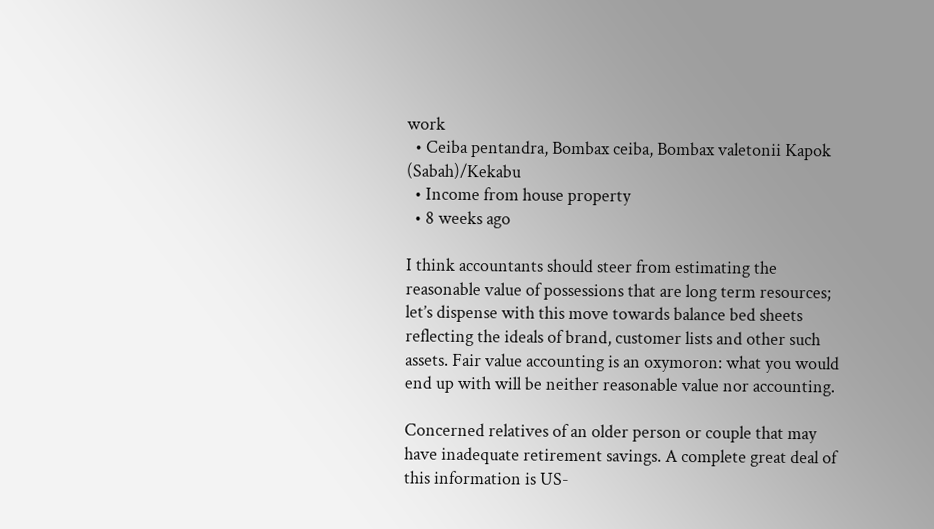work
  • Ceiba pentandra, Bombax ceiba, Bombax valetonii Kapok (Sabah)/Kekabu
  • Income from house property
  • 8 weeks ago

I think accountants should steer from estimating the reasonable value of possessions that are long term resources; let’s dispense with this move towards balance bed sheets reflecting the ideals of brand, customer lists and other such assets. Fair value accounting is an oxymoron: what you would end up with will be neither reasonable value nor accounting.

Concerned relatives of an older person or couple that may have inadequate retirement savings. A complete great deal of this information is US-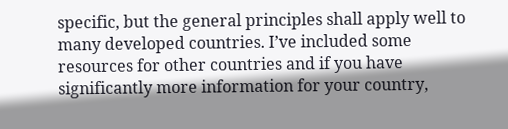specific, but the general principles shall apply well to many developed countries. I’ve included some resources for other countries and if you have significantly more information for your country,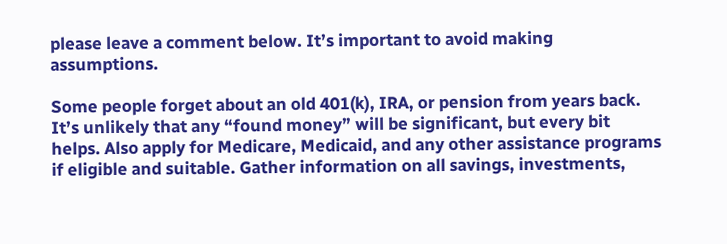please leave a comment below. It’s important to avoid making assumptions.

Some people forget about an old 401(k), IRA, or pension from years back. It’s unlikely that any “found money” will be significant, but every bit helps. Also apply for Medicare, Medicaid, and any other assistance programs if eligible and suitable. Gather information on all savings, investments,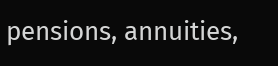pensions, annuities,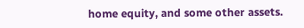home equity, and some other assets.